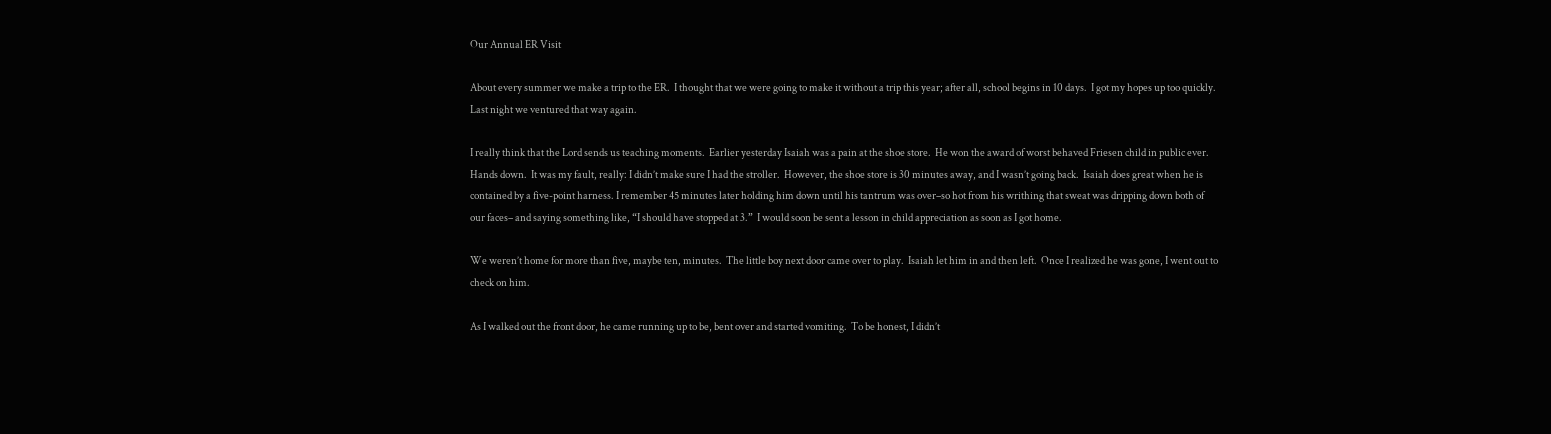Our Annual ER Visit

About every summer we make a trip to the ER.  I thought that we were going to make it without a trip this year; after all, school begins in 10 days.  I got my hopes up too quickly.  Last night we ventured that way again.

I really think that the Lord sends us teaching moments.  Earlier yesterday Isaiah was a pain at the shoe store.  He won the award of worst behaved Friesen child in public ever.  Hands down.  It was my fault, really: I didn’t make sure I had the stroller.  However, the shoe store is 30 minutes away, and I wasn’t going back.  Isaiah does great when he is contained by a five-point harness. I remember 45 minutes later holding him down until his tantrum was over–so hot from his writhing that sweat was dripping down both of our faces– and saying something like, “I should have stopped at 3.”  I would soon be sent a lesson in child appreciation as soon as I got home.

We weren’t home for more than five, maybe ten, minutes.  The little boy next door came over to play.  Isaiah let him in and then left.  Once I realized he was gone, I went out to check on him.

As I walked out the front door, he came running up to be, bent over and started vomiting.  To be honest, I didn’t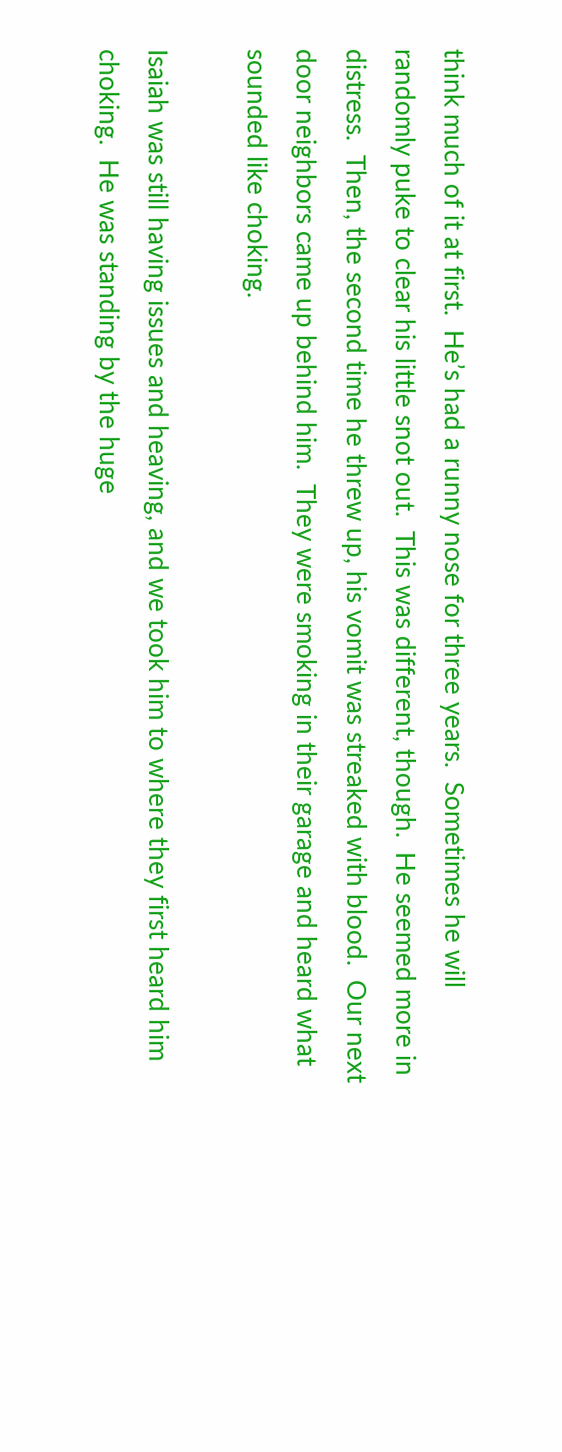think much of it at first.  He’s had a runny nose for three years.  Sometimes he will randomly puke to clear his little snot out.  This was different, though.  He seemed more in distress.  Then, the second time he threw up, his vomit was streaked with blood.  Our next door neighbors came up behind him.  They were smoking in their garage and heard what sounded like choking.

Isaiah was still having issues and heaving, and we took him to where they first heard him choking.  He was standing by the huge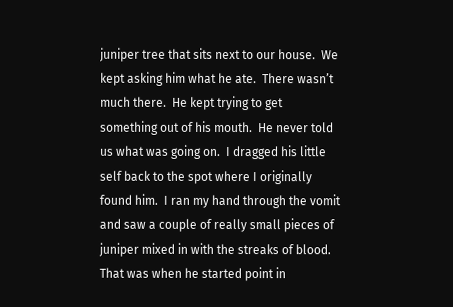juniper tree that sits next to our house.  We kept asking him what he ate.  There wasn’t much there.  He kept trying to get something out of his mouth.  He never told us what was going on.  I dragged his little self back to the spot where I originally found him.  I ran my hand through the vomit and saw a couple of really small pieces of juniper mixed in with the streaks of blood.  That was when he started point in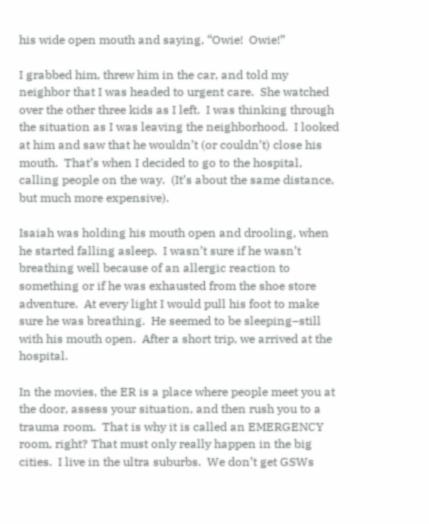his wide open mouth and saying, “Owie!  Owie!”

I grabbed him, threw him in the car, and told my neighbor that I was headed to urgent care.  She watched over the other three kids as I left.  I was thinking through the situation as I was leaving the neighborhood.  I looked at him and saw that he wouldn’t (or couldn’t) close his mouth.  That’s when I decided to go to the hospital, calling people on the way.  (It’s about the same distance, but much more expensive).

Isaiah was holding his mouth open and drooling, when he started falling asleep.  I wasn’t sure if he wasn’t breathing well because of an allergic reaction to something or if he was exhausted from the shoe store adventure.  At every light I would pull his foot to make sure he was breathing.  He seemed to be sleeping–still with his mouth open.  After a short trip, we arrived at the hospital.

In the movies, the ER is a place where people meet you at the door, assess your situation, and then rush you to a trauma room.  That is why it is called an EMERGENCY room, right? That must only really happen in the big cities.  I live in the ultra suburbs.  We don’t get GSWs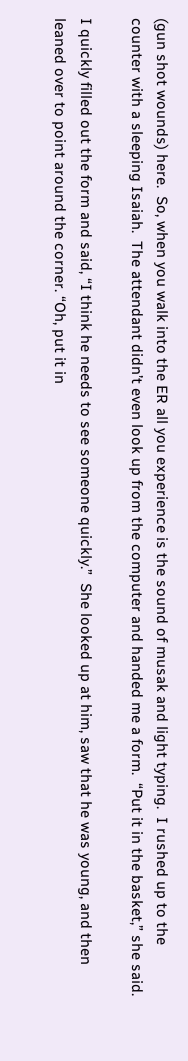(gun shot wounds) here.  So, when you walk into the ER all you experience is the sound of musak and light typing.  I rushed up to the counter with a sleeping Isaiah.  The attendant didn’t even look up from the computer and handed me a form.  “Put it in the basket,” she said.

I quickly filled out the form and said, “I think he needs to see someone quickly.”  She looked up at him, saw that he was young, and then leaned over to point around the corner. “Oh, put it in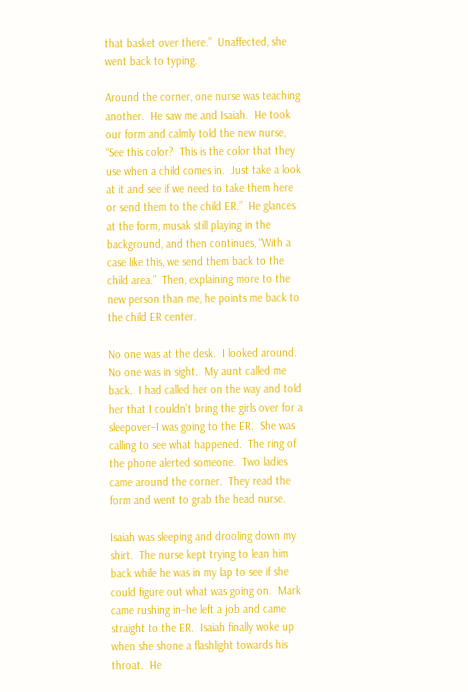that basket over there.”  Unaffected, she went back to typing.

Around the corner, one nurse was teaching another.  He saw me and Isaiah.  He took our form and calmly told the new nurse, “See this color?  This is the color that they use when a child comes in.  Just take a look at it and see if we need to take them here or send them to the child ER.”  He glances at the form, musak still playing in the background, and then continues, “With a case like this, we send them back to the child area.”  Then, explaining more to the new person than me, he points me back to the child ER center.

No one was at the desk.  I looked around.  No one was in sight.  My aunt called me back.  I had called her on the way and told her that I couldn’t bring the girls over for a sleepover–I was going to the ER.  She was calling to see what happened.  The ring of the phone alerted someone.  Two ladies came around the corner.  They read the form and went to grab the head nurse.

Isaiah was sleeping and drooling down my shirt.  The nurse kept trying to lean him back while he was in my lap to see if she could figure out what was going on.  Mark came rushing in–he left a job and came straight to the ER.  Isaiah finally woke up when she shone a flashlight towards his throat.  He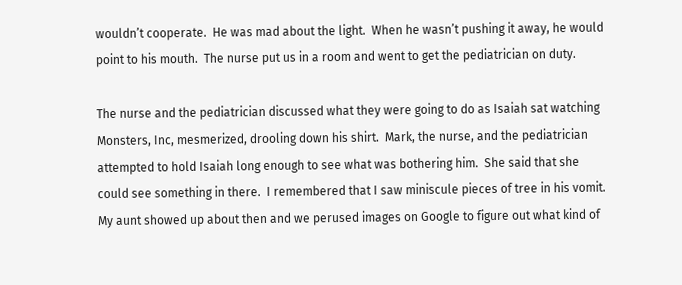wouldn’t cooperate.  He was mad about the light.  When he wasn’t pushing it away, he would point to his mouth.  The nurse put us in a room and went to get the pediatrician on duty.

The nurse and the pediatrician discussed what they were going to do as Isaiah sat watching Monsters, Inc, mesmerized, drooling down his shirt.  Mark, the nurse, and the pediatrician attempted to hold Isaiah long enough to see what was bothering him.  She said that she could see something in there.  I remembered that I saw miniscule pieces of tree in his vomit.  My aunt showed up about then and we perused images on Google to figure out what kind of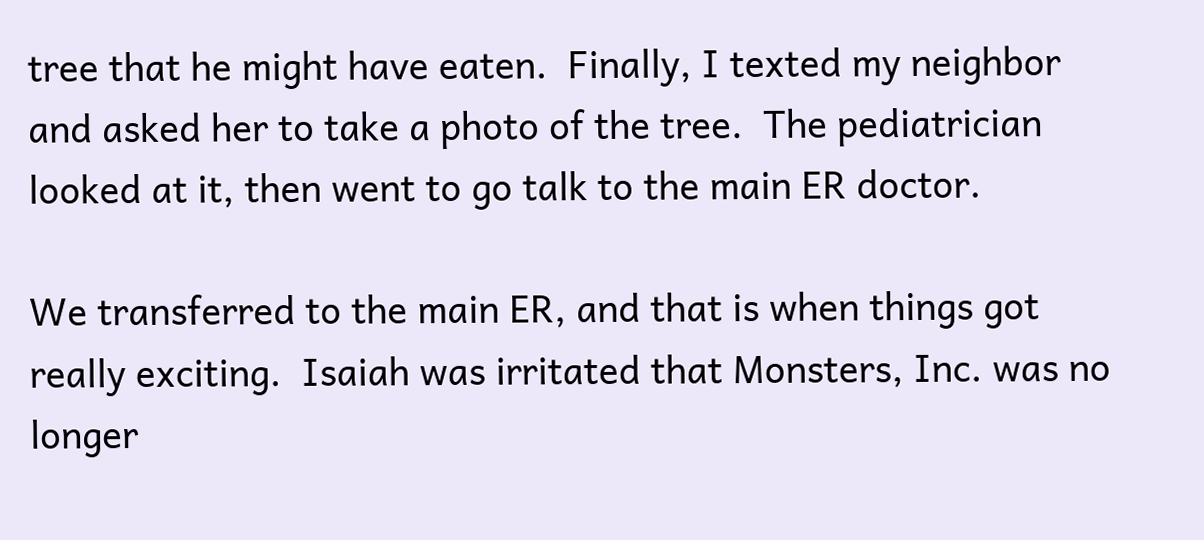tree that he might have eaten.  Finally, I texted my neighbor and asked her to take a photo of the tree.  The pediatrician looked at it, then went to go talk to the main ER doctor.

We transferred to the main ER, and that is when things got really exciting.  Isaiah was irritated that Monsters, Inc. was no longer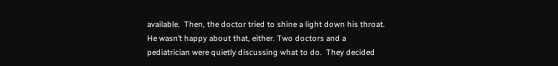available.  Then, the doctor tried to shine a light down his throat.  He wasn’t happy about that, either. Two doctors and a pediatrician were quietly discussing what to do.  They decided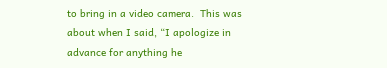to bring in a video camera.  This was about when I said, “I apologize in advance for anything he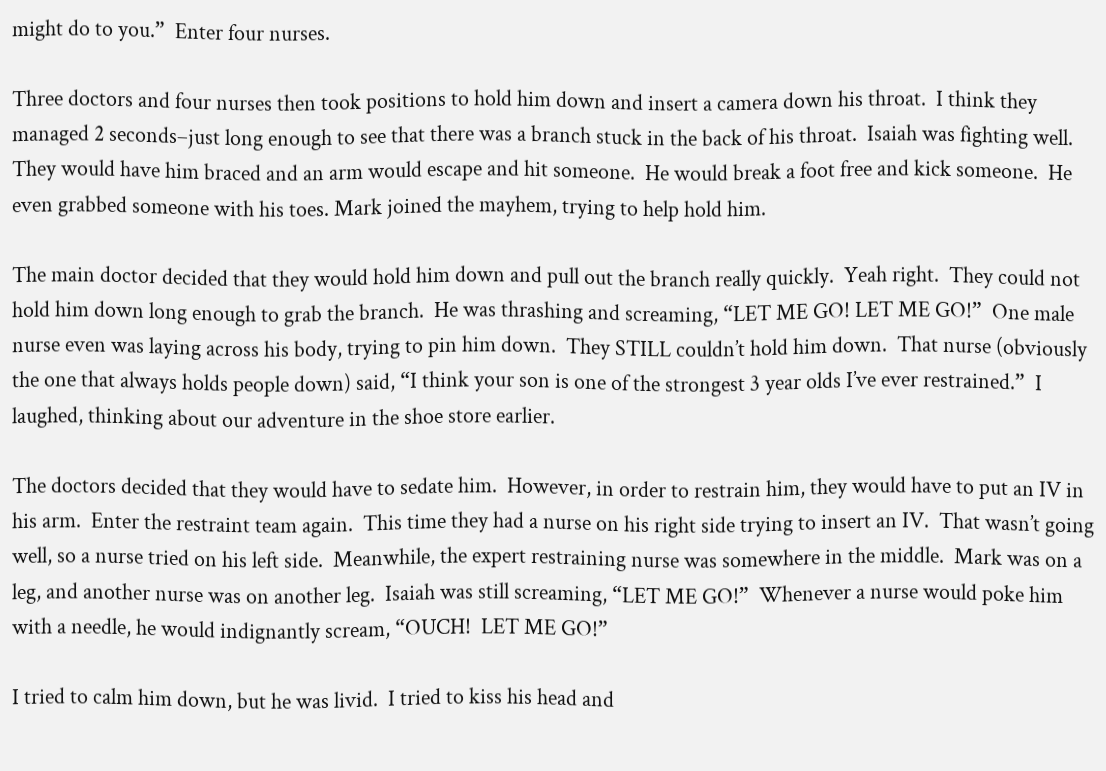might do to you.”  Enter four nurses.

Three doctors and four nurses then took positions to hold him down and insert a camera down his throat.  I think they managed 2 seconds–just long enough to see that there was a branch stuck in the back of his throat.  Isaiah was fighting well.  They would have him braced and an arm would escape and hit someone.  He would break a foot free and kick someone.  He even grabbed someone with his toes. Mark joined the mayhem, trying to help hold him.

The main doctor decided that they would hold him down and pull out the branch really quickly.  Yeah right.  They could not hold him down long enough to grab the branch.  He was thrashing and screaming, “LET ME GO! LET ME GO!”  One male nurse even was laying across his body, trying to pin him down.  They STILL couldn’t hold him down.  That nurse (obviously the one that always holds people down) said, “I think your son is one of the strongest 3 year olds I’ve ever restrained.”  I laughed, thinking about our adventure in the shoe store earlier.

The doctors decided that they would have to sedate him.  However, in order to restrain him, they would have to put an IV in his arm.  Enter the restraint team again.  This time they had a nurse on his right side trying to insert an IV.  That wasn’t going well, so a nurse tried on his left side.  Meanwhile, the expert restraining nurse was somewhere in the middle.  Mark was on a leg, and another nurse was on another leg.  Isaiah was still screaming, “LET ME GO!”  Whenever a nurse would poke him with a needle, he would indignantly scream, “OUCH!  LET ME GO!”

I tried to calm him down, but he was livid.  I tried to kiss his head and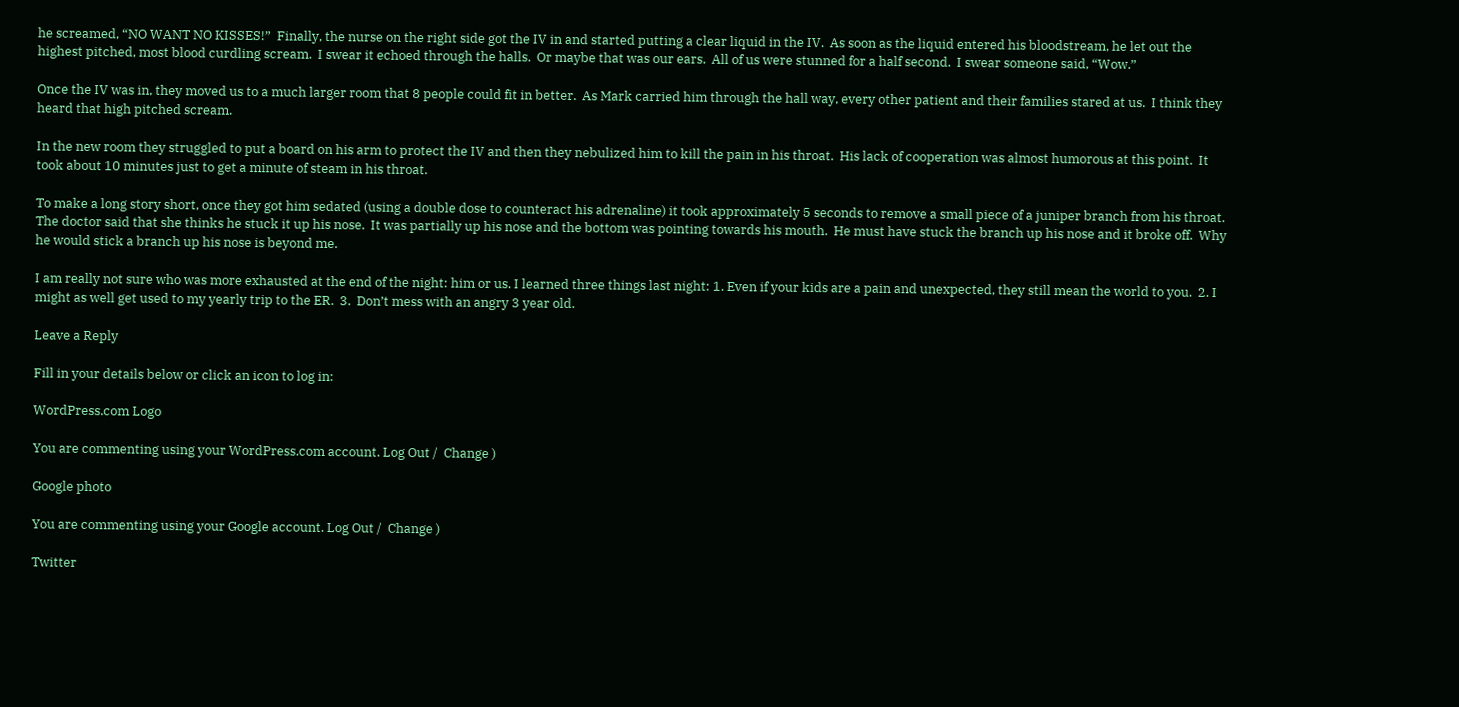he screamed, “NO WANT NO KISSES!”  Finally, the nurse on the right side got the IV in and started putting a clear liquid in the IV.  As soon as the liquid entered his bloodstream, he let out the highest pitched, most blood curdling scream.  I swear it echoed through the halls.  Or maybe that was our ears.  All of us were stunned for a half second.  I swear someone said, “Wow.”

Once the IV was in, they moved us to a much larger room that 8 people could fit in better.  As Mark carried him through the hall way, every other patient and their families stared at us.  I think they heard that high pitched scream.

In the new room they struggled to put a board on his arm to protect the IV and then they nebulized him to kill the pain in his throat.  His lack of cooperation was almost humorous at this point.  It took about 10 minutes just to get a minute of steam in his throat.

To make a long story short, once they got him sedated (using a double dose to counteract his adrenaline) it took approximately 5 seconds to remove a small piece of a juniper branch from his throat.  The doctor said that she thinks he stuck it up his nose.  It was partially up his nose and the bottom was pointing towards his mouth.  He must have stuck the branch up his nose and it broke off.  Why he would stick a branch up his nose is beyond me.

I am really not sure who was more exhausted at the end of the night: him or us. I learned three things last night: 1. Even if your kids are a pain and unexpected, they still mean the world to you.  2. I might as well get used to my yearly trip to the ER.  3.  Don’t mess with an angry 3 year old.

Leave a Reply

Fill in your details below or click an icon to log in:

WordPress.com Logo

You are commenting using your WordPress.com account. Log Out /  Change )

Google photo

You are commenting using your Google account. Log Out /  Change )

Twitter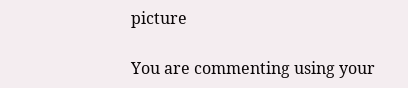picture

You are commenting using your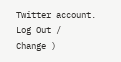Twitter account. Log Out /  Change )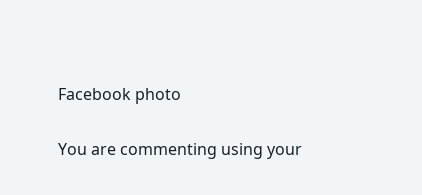Facebook photo

You are commenting using your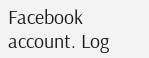Facebook account. Log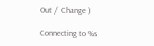Out /  Change )

Connecting to %s